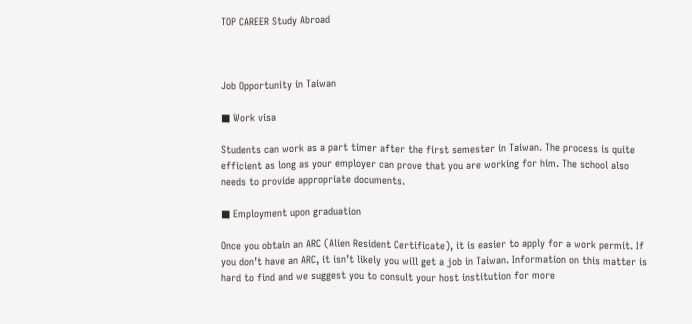TOP CAREER Study Abroad



Job Opportunity in Taiwan

■ Work visa

Students can work as a part timer after the first semester in Taiwan. The process is quite efficient as long as your employer can prove that you are working for him. The school also needs to provide appropriate documents.

■ Employment upon graduation

Once you obtain an ARC (Alien Resident Certificate), it is easier to apply for a work permit. If you don’t have an ARC, it isn’t likely you will get a job in Taiwan. Information on this matter is hard to find and we suggest you to consult your host institution for more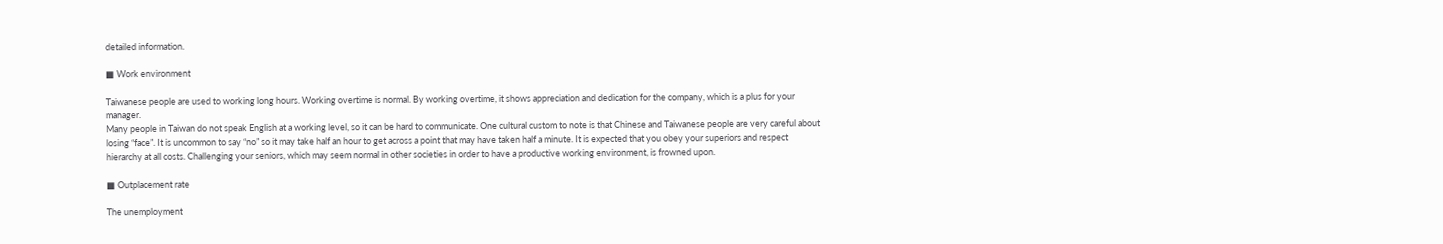detailed information.

■ Work environment

Taiwanese people are used to working long hours. Working overtime is normal. By working overtime, it shows appreciation and dedication for the company, which is a plus for your manager.
Many people in Taiwan do not speak English at a working level, so it can be hard to communicate. One cultural custom to note is that Chinese and Taiwanese people are very careful about losing “face”. It is uncommon to say “no” so it may take half an hour to get across a point that may have taken half a minute. It is expected that you obey your superiors and respect hierarchy at all costs. Challenging your seniors, which may seem normal in other societies in order to have a productive working environment, is frowned upon.

■ Outplacement rate

The unemployment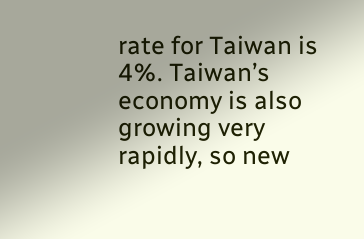rate for Taiwan is 4%. Taiwan’s economy is also growing very rapidly, so new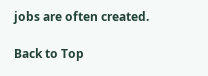jobs are often created.

Back to Top